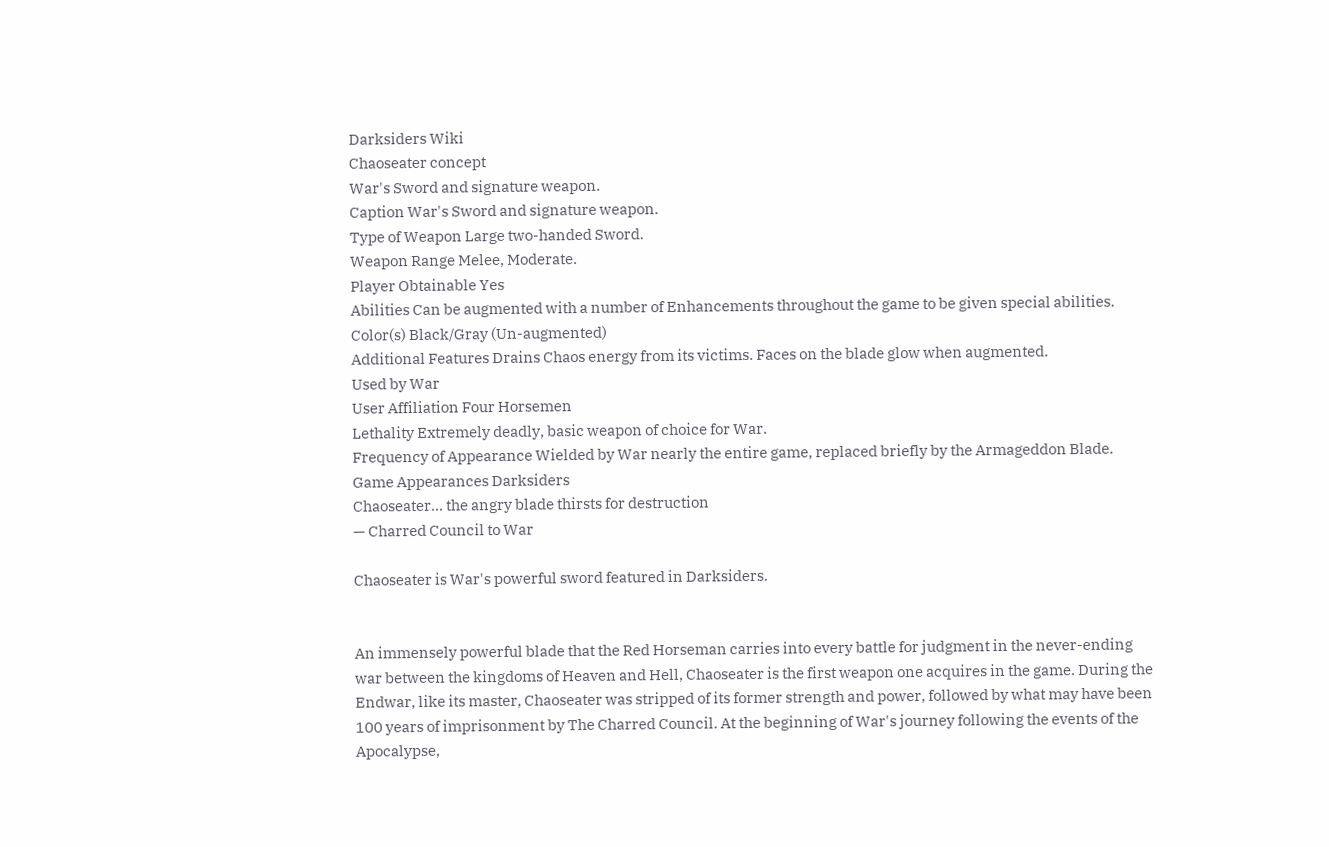Darksiders Wiki
Chaoseater concept
War's Sword and signature weapon.
Caption War's Sword and signature weapon.
Type of Weapon Large two-handed Sword.
Weapon Range Melee, Moderate.
Player Obtainable Yes
Abilities Can be augmented with a number of Enhancements throughout the game to be given special abilities.
Color(s) Black/Gray (Un-augmented)
Additional Features Drains Chaos energy from its victims. Faces on the blade glow when augmented.
Used by War
User Affiliation Four Horsemen
Lethality Extremely deadly, basic weapon of choice for War.
Frequency of Appearance Wielded by War nearly the entire game, replaced briefly by the Armageddon Blade.
Game Appearances Darksiders
Chaoseater... the angry blade thirsts for destruction
— Charred Council to War

Chaoseater is War's powerful sword featured in Darksiders.


An immensely powerful blade that the Red Horseman carries into every battle for judgment in the never-ending war between the kingdoms of Heaven and Hell, Chaoseater is the first weapon one acquires in the game. During the Endwar, like its master, Chaoseater was stripped of its former strength and power, followed by what may have been 100 years of imprisonment by The Charred Council. At the beginning of War's journey following the events of the Apocalypse,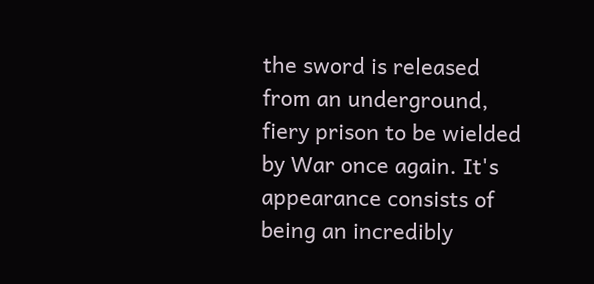the sword is released from an underground, fiery prison to be wielded by War once again. It's appearance consists of being an incredibly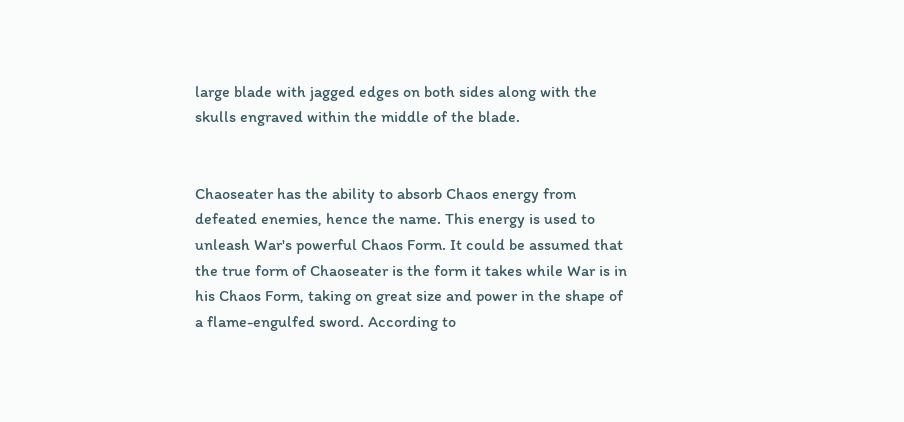large blade with jagged edges on both sides along with the skulls engraved within the middle of the blade.


Chaoseater has the ability to absorb Chaos energy from defeated enemies, hence the name. This energy is used to unleash War's powerful Chaos Form. It could be assumed that the true form of Chaoseater is the form it takes while War is in his Chaos Form, taking on great size and power in the shape of a flame-engulfed sword. According to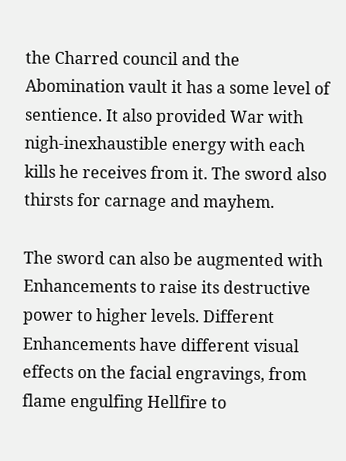the Charred council and the Abomination vault it has a some level of sentience. It also provided War with nigh-inexhaustible energy with each kills he receives from it. The sword also thirsts for carnage and mayhem.

The sword can also be augmented with Enhancements to raise its destructive power to higher levels. Different Enhancements have different visual effects on the facial engravings, from flame engulfing Hellfire to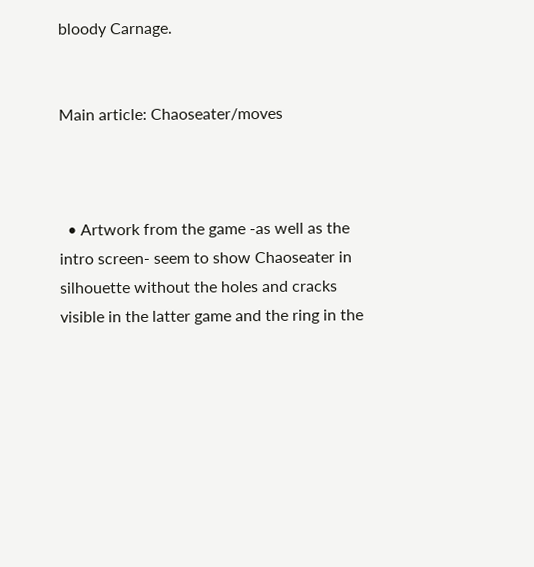bloody Carnage.


Main article: Chaoseater/moves



  • Artwork from the game -as well as the intro screen- seem to show Chaoseater in silhouette without the holes and cracks visible in the latter game and the ring in the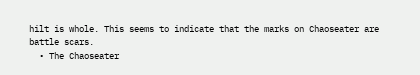hilt is whole. This seems to indicate that the marks on Chaoseater are battle scars.
  • The Chaoseater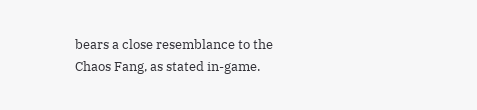bears a close resemblance to the Chaos Fang, as stated in-game.